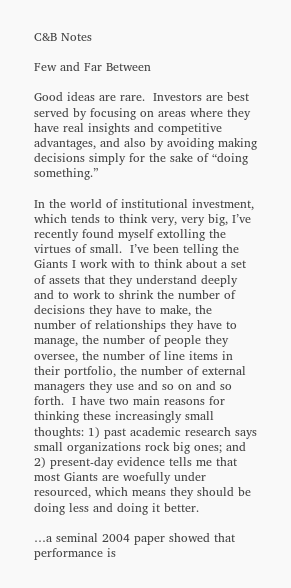C&B Notes

Few and Far Between

Good ideas are rare.  Investors are best served by focusing on areas where they have real insights and competitive advantages, and also by avoiding making decisions simply for the sake of “doing something.”

In the world of institutional investment, which tends to think very, very big, I’ve recently found myself extolling the virtues of small.  I’ve been telling the Giants I work with to think about a set of assets that they understand deeply and to work to shrink the number of decisions they have to make, the number of relationships they have to manage, the number of people they oversee, the number of line items in their portfolio, the number of external managers they use and so on and so forth.  I have two main reasons for thinking these increasingly small thoughts: 1) past academic research says small organizations rock big ones; and 2) present-day evidence tells me that most Giants are woefully under resourced, which means they should be doing less and doing it better.

…a seminal 2004 paper showed that performance is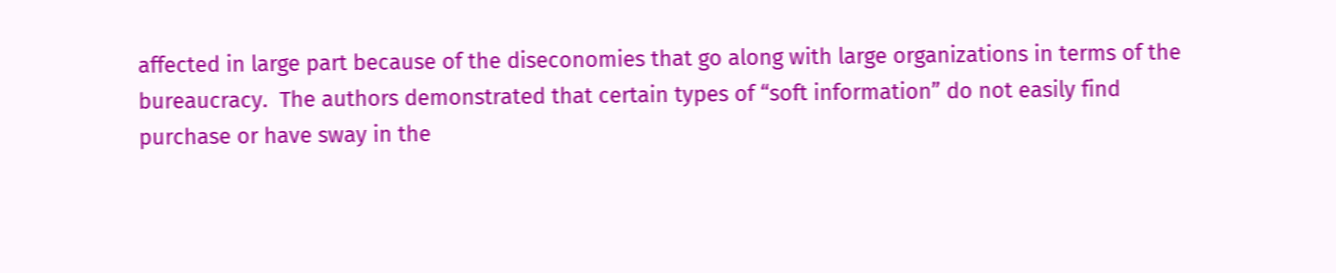affected in large part because of the diseconomies that go along with large organizations in terms of the bureaucracy.  The authors demonstrated that certain types of “soft information” do not easily find purchase or have sway in the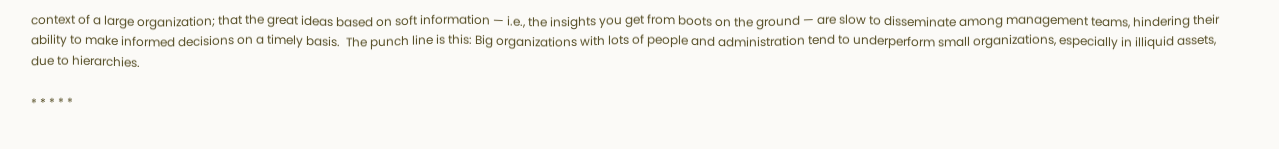context of a large organization; that the great ideas based on soft information — i.e., the insights you get from boots on the ground — are slow to disseminate among management teams, hindering their ability to make informed decisions on a timely basis.  The punch line is this: Big organizations with lots of people and administration tend to underperform small organizations, especially in illiquid assets, due to hierarchies.

* * * * *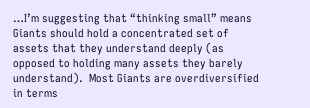…I’m suggesting that “thinking small” means Giants should hold a concentrated set of assets that they understand deeply (as opposed to holding many assets they barely understand).  Most Giants are overdiversified in terms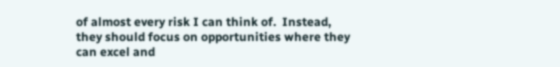of almost every risk I can think of.  Instead, they should focus on opportunities where they can excel and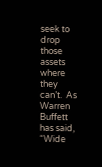seek to drop those assets where they can’t.  As Warren Buffett has said, “Wide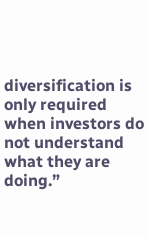diversification is only required when investors do not understand what they are doing.”